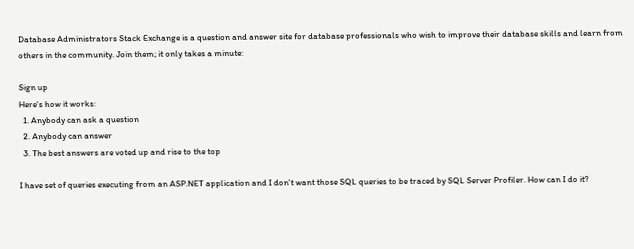Database Administrators Stack Exchange is a question and answer site for database professionals who wish to improve their database skills and learn from others in the community. Join them; it only takes a minute:

Sign up
Here's how it works:
  1. Anybody can ask a question
  2. Anybody can answer
  3. The best answers are voted up and rise to the top

I have set of queries executing from an ASP.NET application and I don't want those SQL queries to be traced by SQL Server Profiler. How can I do it?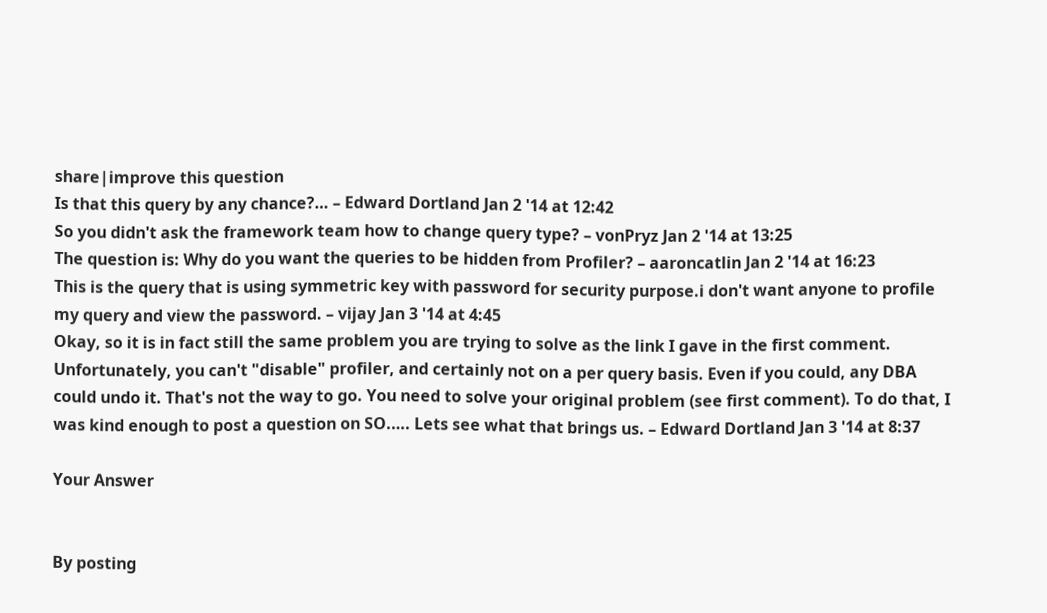share|improve this question
Is that this query by any chance?… – Edward Dortland Jan 2 '14 at 12:42
So you didn't ask the framework team how to change query type? – vonPryz Jan 2 '14 at 13:25
The question is: Why do you want the queries to be hidden from Profiler? – aaroncatlin Jan 2 '14 at 16:23
This is the query that is using symmetric key with password for security purpose.i don't want anyone to profile my query and view the password. – vijay Jan 3 '14 at 4:45
Okay, so it is in fact still the same problem you are trying to solve as the link I gave in the first comment. Unfortunately, you can't "disable" profiler, and certainly not on a per query basis. Even if you could, any DBA could undo it. That's not the way to go. You need to solve your original problem (see first comment). To do that, I was kind enough to post a question on SO.…. Lets see what that brings us. – Edward Dortland Jan 3 '14 at 8:37

Your Answer


By posting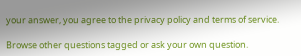your answer, you agree to the privacy policy and terms of service.

Browse other questions tagged or ask your own question.